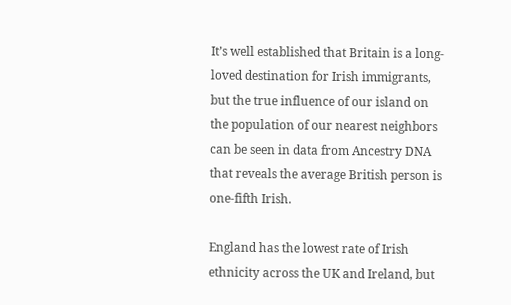It’s well established that Britain is a long-loved destination for Irish immigrants, but the true influence of our island on the population of our nearest neighbors can be seen in data from Ancestry DNA that reveals the average British person is one-fifth Irish.

England has the lowest rate of Irish ethnicity across the UK and Ireland, but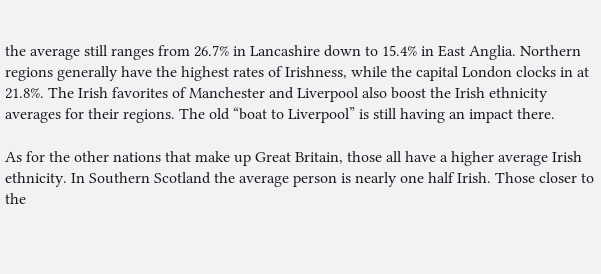the average still ranges from 26.7% in Lancashire down to 15.4% in East Anglia. Northern regions generally have the highest rates of Irishness, while the capital London clocks in at 21.8%. The Irish favorites of Manchester and Liverpool also boost the Irish ethnicity averages for their regions. The old “boat to Liverpool” is still having an impact there.

As for the other nations that make up Great Britain, those all have a higher average Irish ethnicity. In Southern Scotland the average person is nearly one half Irish. Those closer to the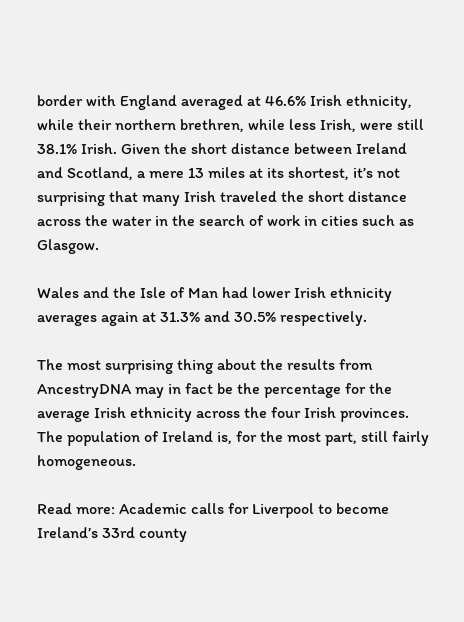border with England averaged at 46.6% Irish ethnicity, while their northern brethren, while less Irish, were still 38.1% Irish. Given the short distance between Ireland and Scotland, a mere 13 miles at its shortest, it’s not surprising that many Irish traveled the short distance across the water in the search of work in cities such as Glasgow.

Wales and the Isle of Man had lower Irish ethnicity averages again at 31.3% and 30.5% respectively.

The most surprising thing about the results from AncestryDNA may in fact be the percentage for the average Irish ethnicity across the four Irish provinces. The population of Ireland is, for the most part, still fairly homogeneous.

Read more: Academic calls for Liverpool to become Ireland’s 33rd county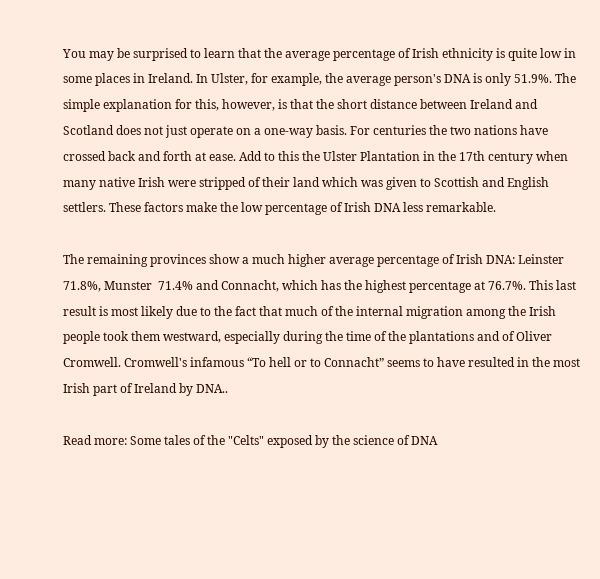You may be surprised to learn that the average percentage of Irish ethnicity is quite low in some places in Ireland. In Ulster, for example, the average person's DNA is only 51.9%. The simple explanation for this, however, is that the short distance between Ireland and Scotland does not just operate on a one-way basis. For centuries the two nations have crossed back and forth at ease. Add to this the Ulster Plantation in the 17th century when many native Irish were stripped of their land which was given to Scottish and English settlers. These factors make the low percentage of Irish DNA less remarkable.

The remaining provinces show a much higher average percentage of Irish DNA: Leinster 71.8%, Munster  71.4% and Connacht, which has the highest percentage at 76.7%. This last result is most likely due to the fact that much of the internal migration among the Irish people took them westward, especially during the time of the plantations and of Oliver Cromwell. Cromwell's infamous “To hell or to Connacht” seems to have resulted in the most Irish part of Ireland by DNA..

Read more: Some tales of the "Celts" exposed by the science of DNA